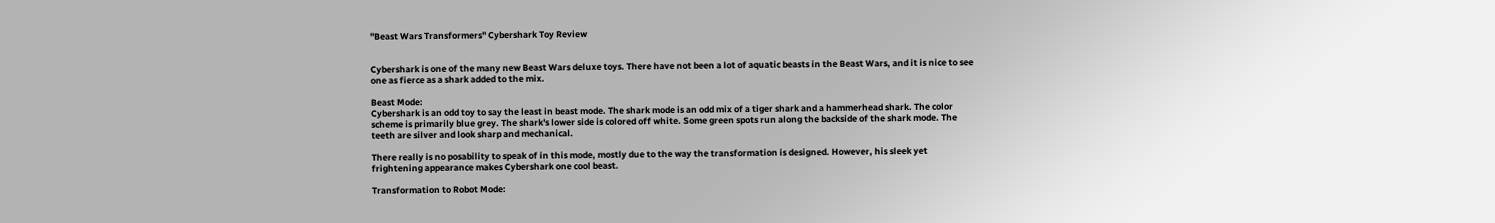"Beast Wars Transformers" Cybershark Toy Review


Cybershark is one of the many new Beast Wars deluxe toys. There have not been a lot of aquatic beasts in the Beast Wars, and it is nice to see one as fierce as a shark added to the mix.

Beast Mode:
Cybershark is an odd toy to say the least in beast mode. The shark mode is an odd mix of a tiger shark and a hammerhead shark. The color scheme is primarily blue grey. The shark's lower side is colored off white. Some green spots run along the backside of the shark mode. The teeth are silver and look sharp and mechanical.

There really is no posability to speak of in this mode, mostly due to the way the transformation is designed. However, his sleek yet frightening appearance makes Cybershark one cool beast.

Transformation to Robot Mode: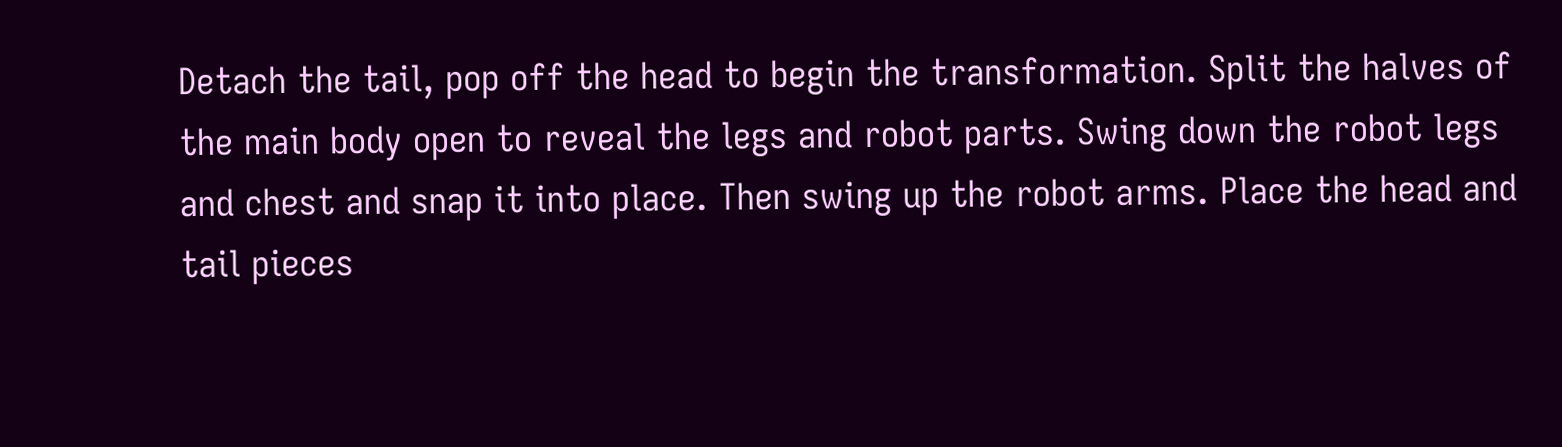Detach the tail, pop off the head to begin the transformation. Split the halves of the main body open to reveal the legs and robot parts. Swing down the robot legs and chest and snap it into place. Then swing up the robot arms. Place the head and tail pieces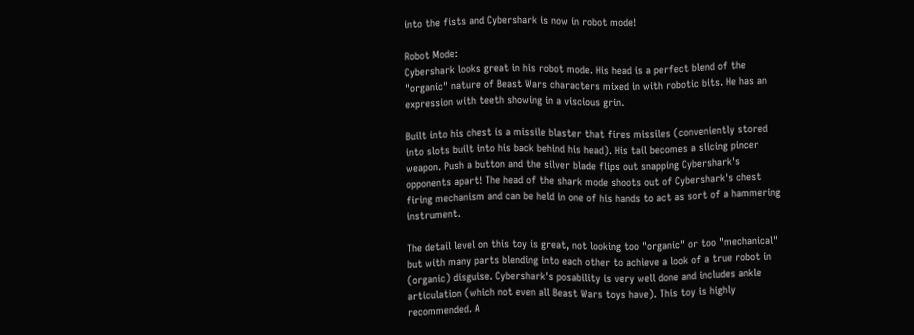into the fists and Cybershark is now in robot mode!

Robot Mode:
Cybershark looks great in his robot mode. His head is a perfect blend of the "organic" nature of Beast Wars characters mixed in with robotic bits. He has an expression with teeth showing in a viscious grin.

Built into his chest is a missile blaster that fires missiles (conveniently stored into slots built into his back behind his head). His tail becomes a slicing pincer weapon. Push a button and the silver blade flips out snapping Cybershark's opponents apart! The head of the shark mode shoots out of Cybershark's chest firing mechanism and can be held in one of his hands to act as sort of a hammering instrument.

The detail level on this toy is great, not looking too "organic" or too "mechanical" but with many parts blending into each other to achieve a look of a true robot in (organic) disguise. Cybershark's posability is very well done and includes ankle articulation (which not even all Beast Wars toys have). This toy is highly recommended. A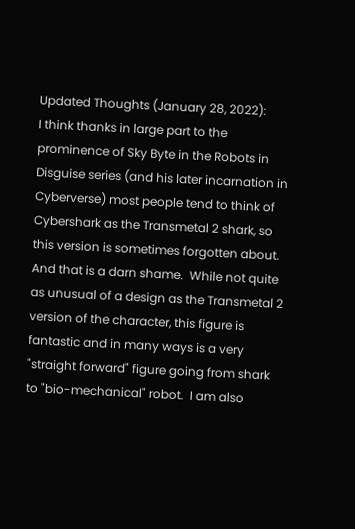Updated Thoughts (January 28, 2022):
I think thanks in large part to the prominence of Sky Byte in the Robots in Disguise series (and his later incarnation in Cyberverse) most people tend to think of Cybershark as the Transmetal 2 shark, so this version is sometimes forgotten about.  And that is a darn shame.  While not quite as unusual of a design as the Transmetal 2 version of the character, this figure is fantastic and in many ways is a very "straight forward" figure going from shark to "bio-mechanical" robot.  I am also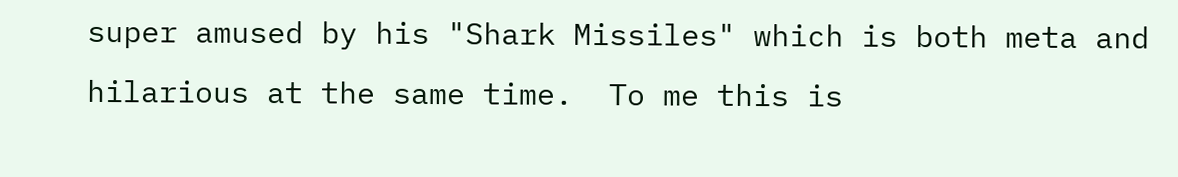super amused by his "Shark Missiles" which is both meta and hilarious at the same time.  To me this is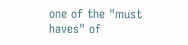one of the "must haves" of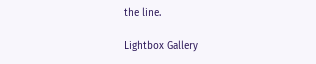the line.

Lightbox Gallery